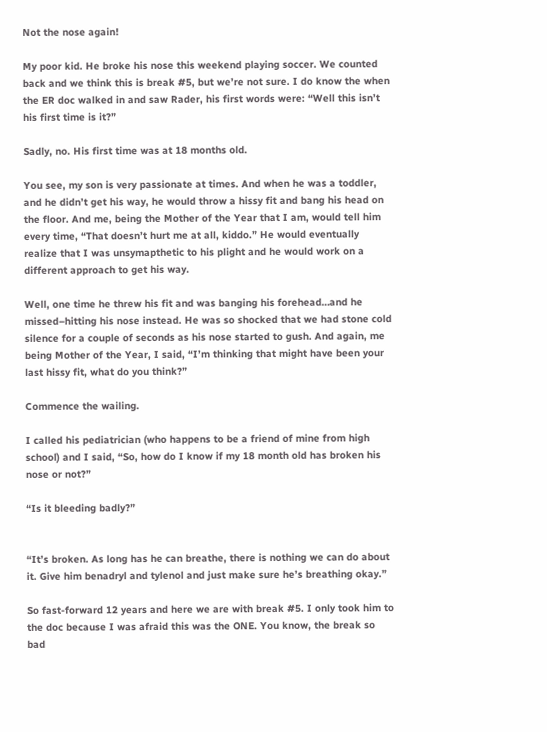Not the nose again!

My poor kid. He broke his nose this weekend playing soccer. We counted back and we think this is break #5, but we’re not sure. I do know the when the ER doc walked in and saw Rader, his first words were: “Well this isn’t his first time is it?”

Sadly, no. His first time was at 18 months old.

You see, my son is very passionate at times. And when he was a toddler, and he didn’t get his way, he would throw a hissy fit and bang his head on the floor. And me, being the Mother of the Year that I am, would tell him every time, “That doesn’t hurt me at all, kiddo.” He would eventually realize that I was unsymapthetic to his plight and he would work on a different approach to get his way.

Well, one time he threw his fit and was banging his forehead…and he missed–hitting his nose instead. He was so shocked that we had stone cold silence for a couple of seconds as his nose started to gush. And again, me being Mother of the Year, I said, “I’m thinking that might have been your last hissy fit, what do you think?”

Commence the wailing.

I called his pediatrician (who happens to be a friend of mine from high school) and I said, “So, how do I know if my 18 month old has broken his nose or not?”

“Is it bleeding badly?”


“It’s broken. As long has he can breathe, there is nothing we can do about it. Give him benadryl and tylenol and just make sure he’s breathing okay.”

So fast-forward 12 years and here we are with break #5. I only took him to the doc because I was afraid this was the ONE. You know, the break so bad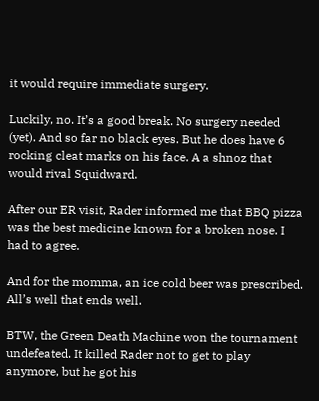it would require immediate surgery.

Luckily, no. It’s a good break. No surgery needed (yet). And so far no black eyes. But he does have 6 rocking cleat marks on his face. A a shnoz that would rival Squidward.

After our ER visit, Rader informed me that BBQ pizza was the best medicine known for a broken nose. I had to agree.

And for the momma, an ice cold beer was prescribed. All’s well that ends well.

BTW, the Green Death Machine won the tournament undefeated. It killed Rader not to get to play anymore, but he got his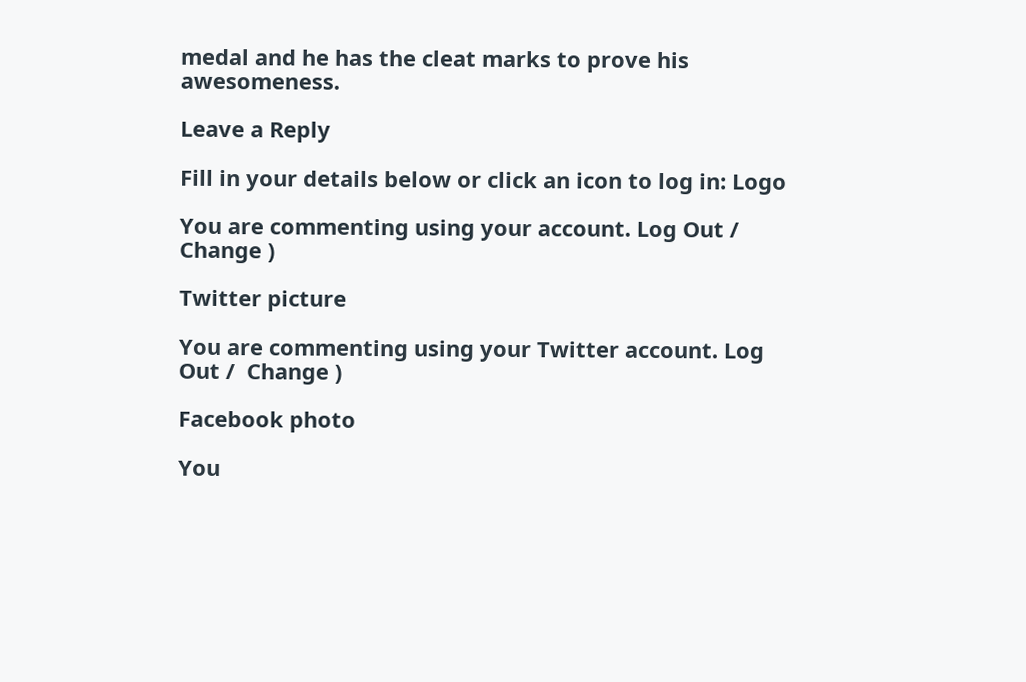medal and he has the cleat marks to prove his awesomeness.

Leave a Reply

Fill in your details below or click an icon to log in: Logo

You are commenting using your account. Log Out /  Change )

Twitter picture

You are commenting using your Twitter account. Log Out /  Change )

Facebook photo

You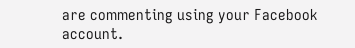are commenting using your Facebook account.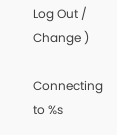Log Out /  Change )

Connecting to %s